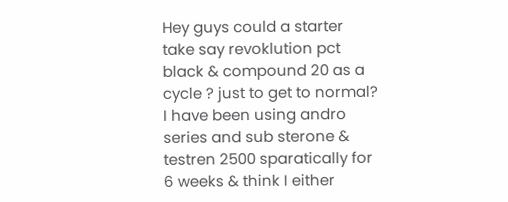Hey guys could a starter take say revoklution pct black & compound 20 as a cycle ? just to get to normal? I have been using andro series and sub sterone & testren 2500 sparatically for 6 weeks & think I either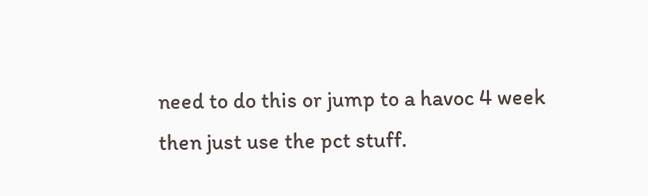need to do this or jump to a havoc 4 week then just use the pct stuff.